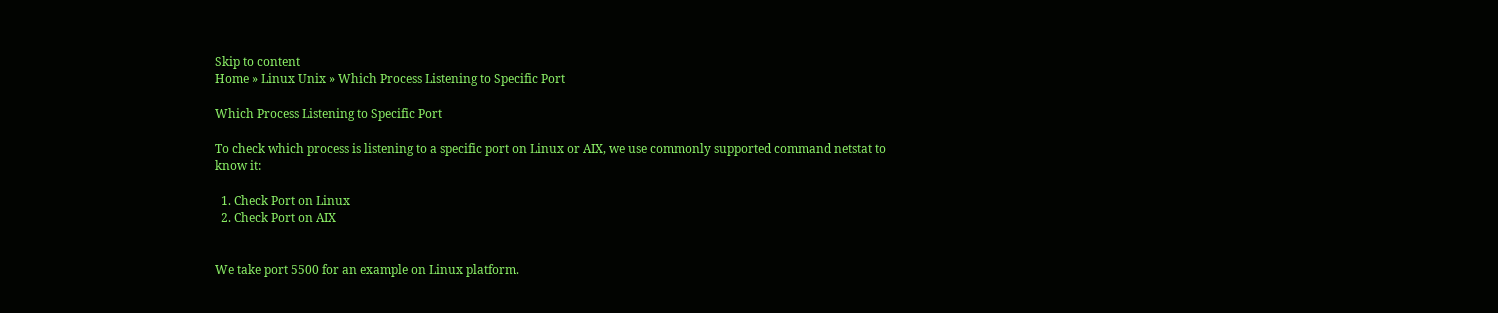Skip to content
Home » Linux Unix » Which Process Listening to Specific Port

Which Process Listening to Specific Port

To check which process is listening to a specific port on Linux or AIX, we use commonly supported command netstat to know it:

  1. Check Port on Linux
  2. Check Port on AIX


We take port 5500 for an example on Linux platform.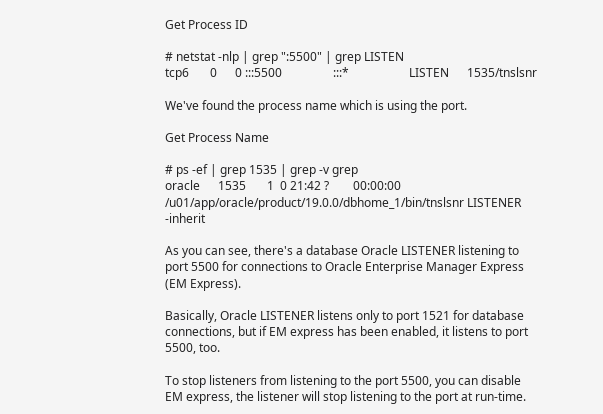Get Process ID

# netstat -nlp | grep ":5500" | grep LISTEN
tcp6       0      0 :::5500                 :::*                    LISTEN      1535/tnslsnr

We've found the process name which is using the port.

Get Process Name

# ps -ef | grep 1535 | grep -v grep
oracle      1535       1  0 21:42 ?        00:00:00 /u01/app/oracle/product/19.0.0/dbhome_1/bin/tnslsnr LISTENER -inherit

As you can see, there's a database Oracle LISTENER listening to port 5500 for connections to Oracle Enterprise Manager Express (EM Express).

Basically, Oracle LISTENER listens only to port 1521 for database connections, but if EM express has been enabled, it listens to port 5500, too.

To stop listeners from listening to the port 5500, you can disable EM express, the listener will stop listening to the port at run-time.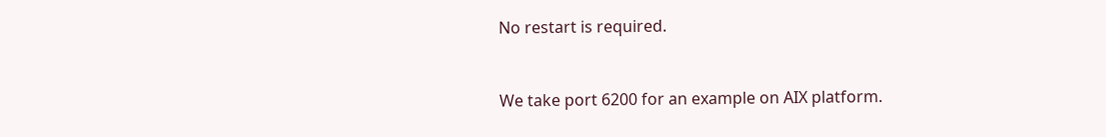No restart is required.


We take port 6200 for an example on AIX platform.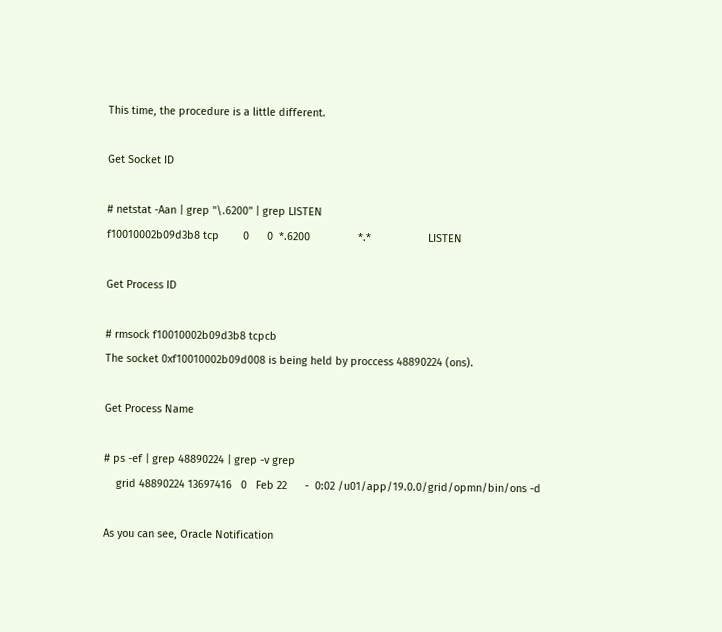This time, the procedure is a little different.

Get Socket ID

# netstat -Aan | grep "\.6200" | grep LISTEN
f10010002b09d3b8 tcp        0      0  *.6200                *.*                   LISTEN

Get Process ID

# rmsock f10010002b09d3b8 tcpcb
The socket 0xf10010002b09d008 is being held by proccess 48890224 (ons).

Get Process Name

# ps -ef | grep 48890224 | grep -v grep
    grid 48890224 13697416   0   Feb 22      -  0:02 /u01/app/19.0.0/grid/opmn/bin/ons -d

As you can see, Oracle Notification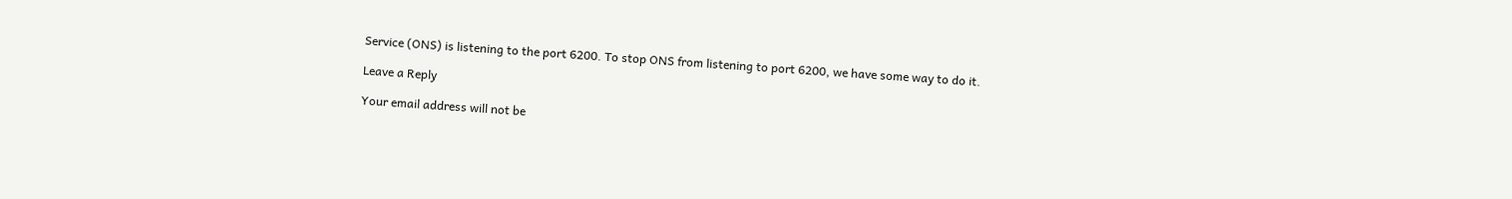Service (ONS) is listening to the port 6200. To stop ONS from listening to port 6200, we have some way to do it.

Leave a Reply

Your email address will not be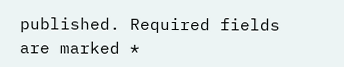published. Required fields are marked *